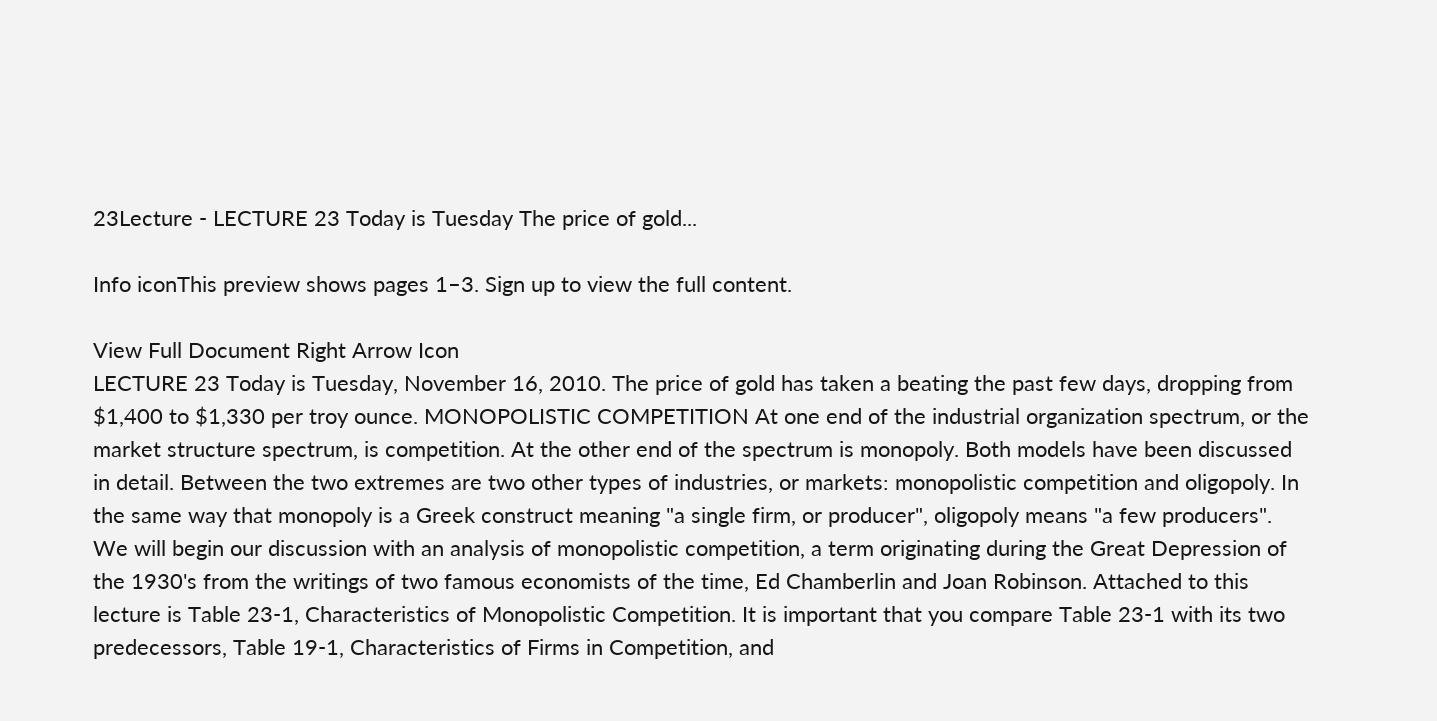23Lecture - LECTURE 23 Today is Tuesday The price of gold...

Info iconThis preview shows pages 1–3. Sign up to view the full content.

View Full Document Right Arrow Icon
LECTURE 23 Today is Tuesday, November 16, 2010. The price of gold has taken a beating the past few days, dropping from $1,400 to $1,330 per troy ounce. MONOPOLISTIC COMPETITION At one end of the industrial organization spectrum, or the market structure spectrum, is competition. At the other end of the spectrum is monopoly. Both models have been discussed in detail. Between the two extremes are two other types of industries, or markets: monopolistic competition and oligopoly. In the same way that monopoly is a Greek construct meaning "a single firm, or producer", oligopoly means "a few producers". We will begin our discussion with an analysis of monopolistic competition, a term originating during the Great Depression of the 1930's from the writings of two famous economists of the time, Ed Chamberlin and Joan Robinson. Attached to this lecture is Table 23-1, Characteristics of Monopolistic Competition. It is important that you compare Table 23-1 with its two predecessors, Table 19-1, Characteristics of Firms in Competition, and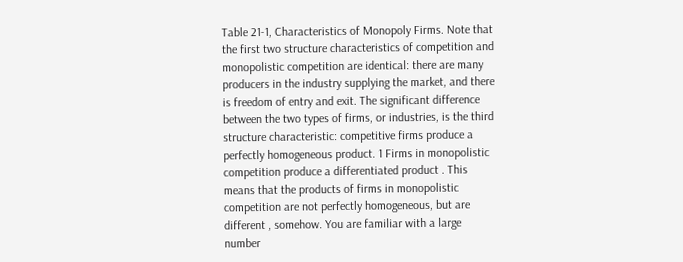Table 21-1, Characteristics of Monopoly Firms. Note that the first two structure characteristics of competition and monopolistic competition are identical: there are many producers in the industry supplying the market, and there is freedom of entry and exit. The significant difference between the two types of firms, or industries, is the third structure characteristic: competitive firms produce a perfectly homogeneous product. 1 Firms in monopolistic competition produce a differentiated product . This means that the products of firms in monopolistic competition are not perfectly homogeneous, but are different , somehow. You are familiar with a large number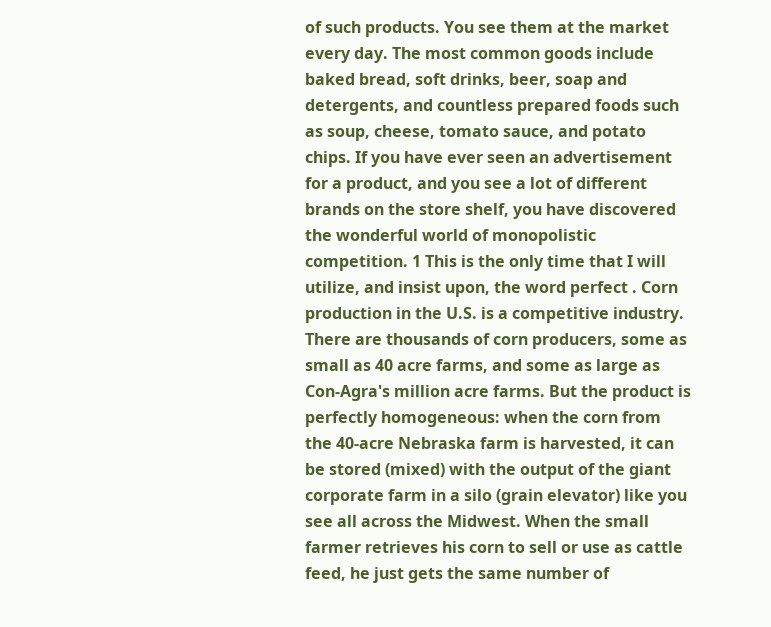of such products. You see them at the market every day. The most common goods include baked bread, soft drinks, beer, soap and detergents, and countless prepared foods such as soup, cheese, tomato sauce, and potato chips. If you have ever seen an advertisement for a product, and you see a lot of different brands on the store shelf, you have discovered the wonderful world of monopolistic competition. 1 This is the only time that I will utilize, and insist upon, the word perfect . Corn production in the U.S. is a competitive industry. There are thousands of corn producers, some as small as 40 acre farms, and some as large as Con-Agra's million acre farms. But the product is perfectly homogeneous: when the corn from the 40-acre Nebraska farm is harvested, it can be stored (mixed) with the output of the giant corporate farm in a silo (grain elevator) like you see all across the Midwest. When the small farmer retrieves his corn to sell or use as cattle feed, he just gets the same number of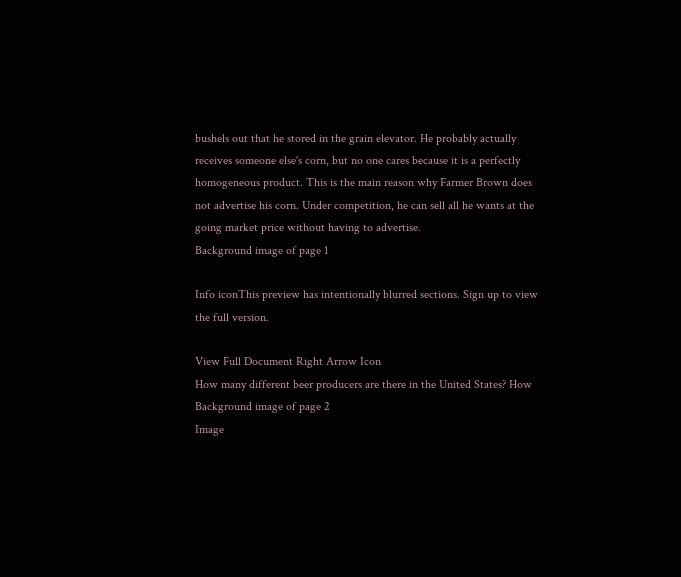bushels out that he stored in the grain elevator. He probably actually receives someone else's corn, but no one cares because it is a perfectly homogeneous product. This is the main reason why Farmer Brown does not advertise his corn. Under competition, he can sell all he wants at the going market price without having to advertise.
Background image of page 1

Info iconThis preview has intentionally blurred sections. Sign up to view the full version.

View Full Document Right Arrow Icon
How many different beer producers are there in the United States? How
Background image of page 2
Image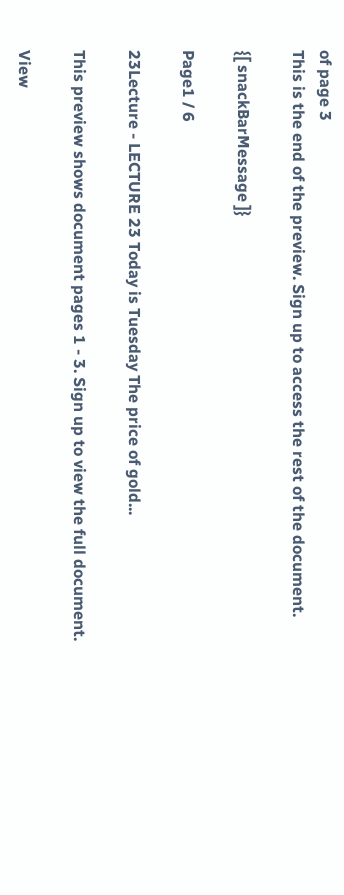of page 3
This is the end of the preview. Sign up to access the rest of the document.

{[ snackBarMessage ]}

Page1 / 6

23Lecture - LECTURE 23 Today is Tuesday The price of gold...

This preview shows document pages 1 - 3. Sign up to view the full document.

View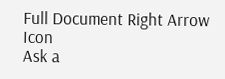Full Document Right Arrow Icon
Ask a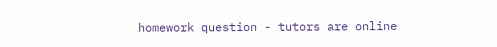homework question - tutors are online